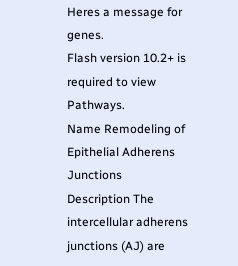Heres a message for genes.
Flash version 10.2+ is required to view Pathways.
Name Remodeling of Epithelial Adherens Junctions
Description The intercellular adherens junctions (AJ) are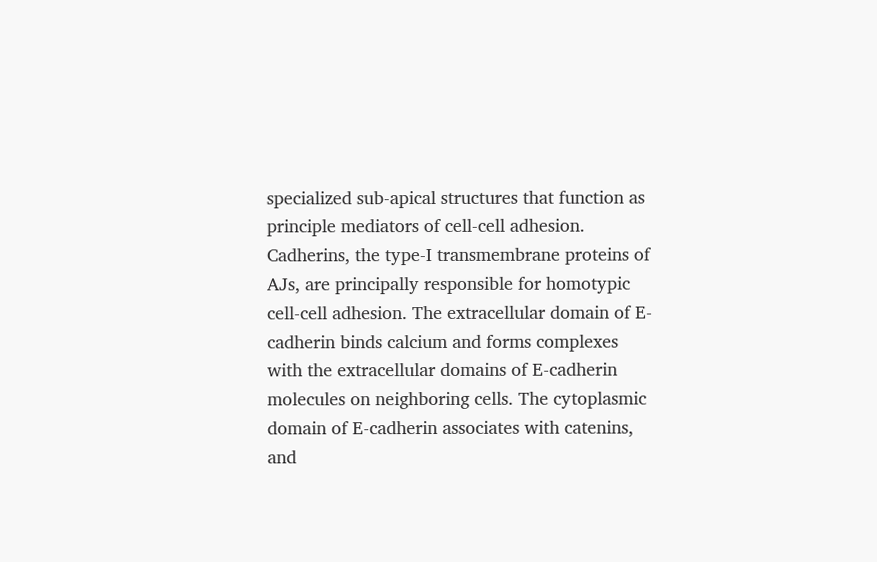specialized sub-apical structures that function as principle mediators of cell-cell adhesion. Cadherins, the type-I transmembrane proteins of AJs, are principally responsible for homotypic cell-cell adhesion. The extracellular domain of E-cadherin binds calcium and forms complexes with the extracellular domains of E-cadherin molecules on neighboring cells. The cytoplasmic domain of E-cadherin associates with catenins, and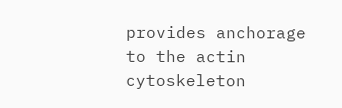provides anchorage to the actin cytoskeleton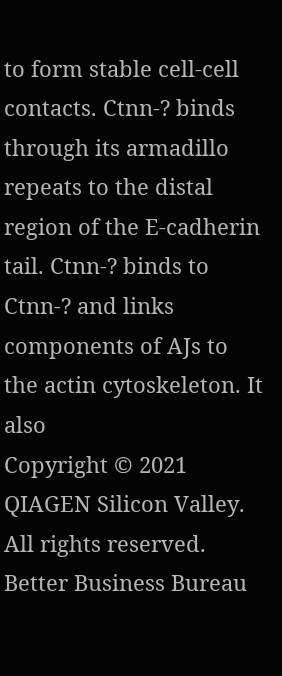to form stable cell-cell contacts. Ctnn-? binds through its armadillo repeats to the distal region of the E-cadherin tail. Ctnn-? binds to Ctnn-? and links components of AJs to the actin cytoskeleton. It also
Copyright © 2021 QIAGEN Silicon Valley. All rights reserved.
Better Business Bureau